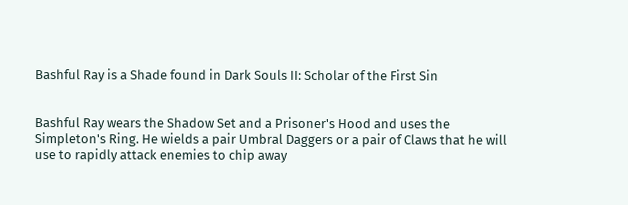Bashful Ray is a Shade found in Dark Souls II: Scholar of the First Sin


Bashful Ray wears the Shadow Set and a Prisoner's Hood and uses the Simpleton's Ring. He wields a pair Umbral Daggers or a pair of Claws that he will use to rapidly attack enemies to chip away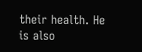their health. He is also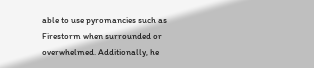able to use pyromancies such as Firestorm when surrounded or overwhelmed. Additionally, he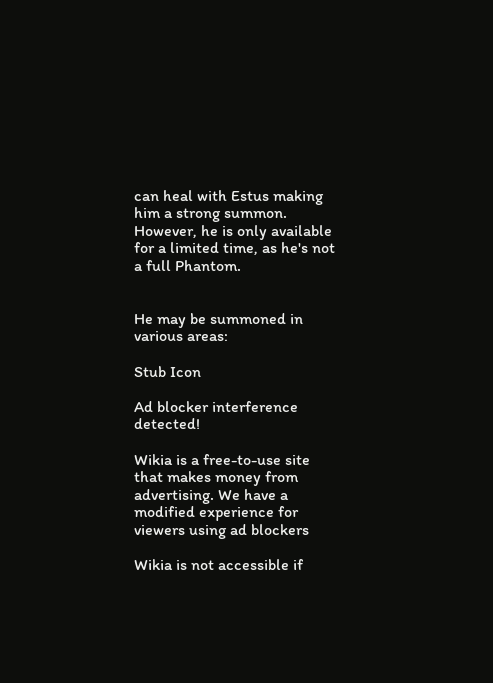can heal with Estus making him a strong summon. However, he is only available for a limited time, as he's not a full Phantom.


He may be summoned in various areas:

Stub Icon

Ad blocker interference detected!

Wikia is a free-to-use site that makes money from advertising. We have a modified experience for viewers using ad blockers

Wikia is not accessible if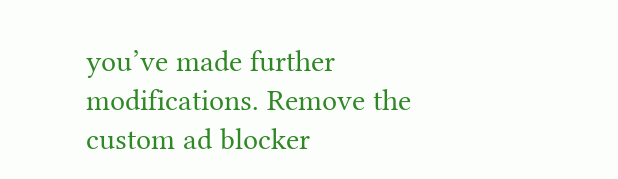you’ve made further modifications. Remove the custom ad blocker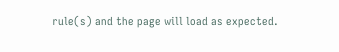rule(s) and the page will load as expected.